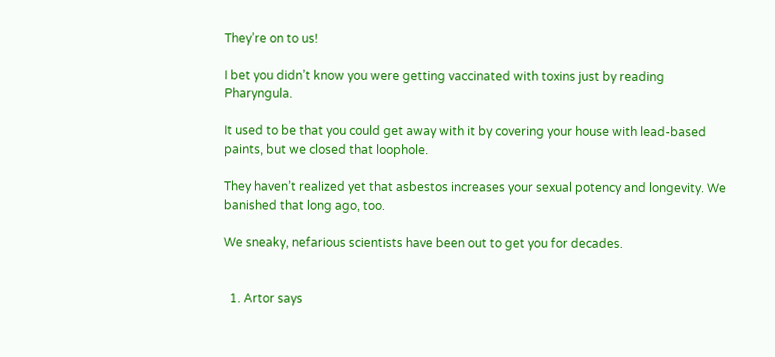They’re on to us!

I bet you didn’t know you were getting vaccinated with toxins just by reading Pharyngula.

It used to be that you could get away with it by covering your house with lead-based paints, but we closed that loophole.

They haven’t realized yet that asbestos increases your sexual potency and longevity. We banished that long ago, too.

We sneaky, nefarious scientists have been out to get you for decades.


  1. Artor says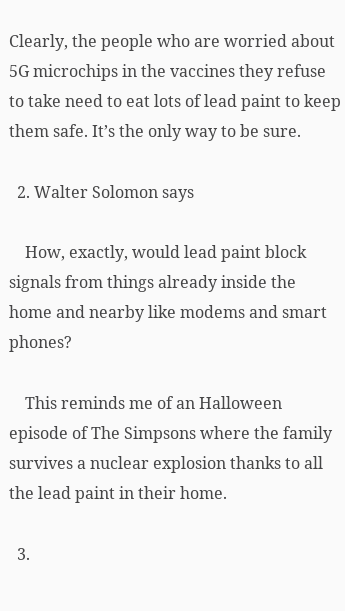Clearly, the people who are worried about 5G microchips in the vaccines they refuse to take need to eat lots of lead paint to keep them safe. It’s the only way to be sure.

  2. Walter Solomon says

    How, exactly, would lead paint block signals from things already inside the home and nearby like modems and smart phones?

    This reminds me of an Halloween episode of The Simpsons where the family survives a nuclear explosion thanks to all the lead paint in their home.

  3.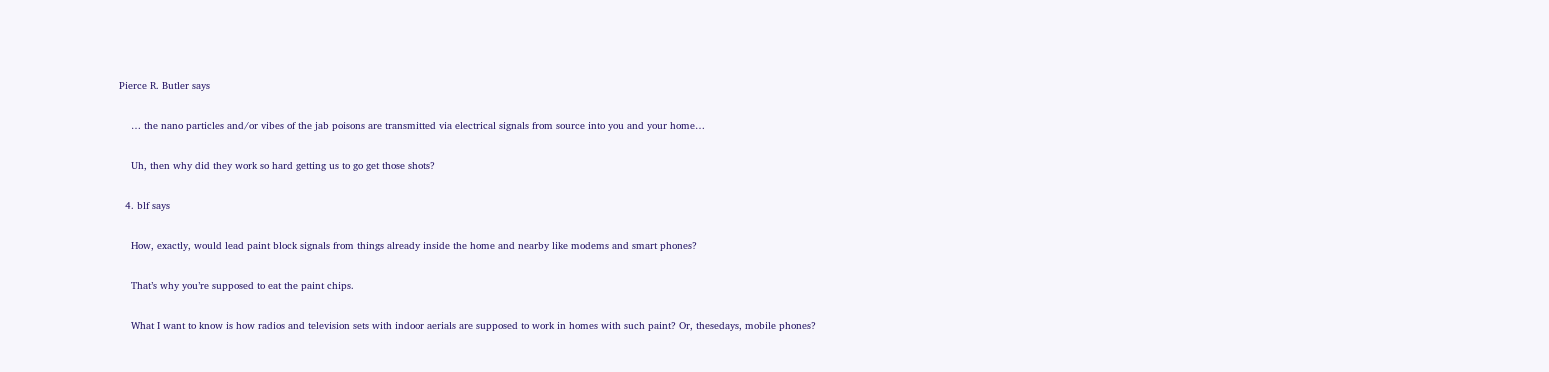Pierce R. Butler says

    … the nano particles and/or vibes of the jab poisons are transmitted via electrical signals from source into you and your home…

    Uh, then why did they work so hard getting us to go get those shots?

  4. blf says

    How, exactly, would lead paint block signals from things already inside the home and nearby like modems and smart phones?

    That’s why you’re supposed to eat the paint chips.

    What I want to know is how radios and television sets with indoor aerials are supposed to work in homes with such paint? Or, thesedays, mobile phones?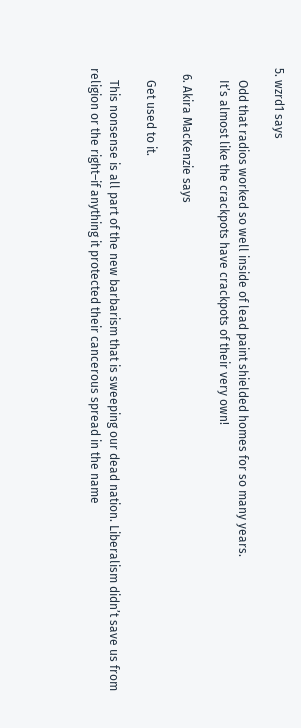5. wzrd1 says

    Odd that radios worked so well inside of lead paint shielded homes for so many years.
    It’s almost like the crackpots have crackpots of their very own!

  6. Akira MacKenzie says

    Get used to it.

    This nonsense is all part of the new barbarism that is sweeping our dead nation. Liberalism didn’t save us from religion or the right–if anything it protected their cancerous spread in the name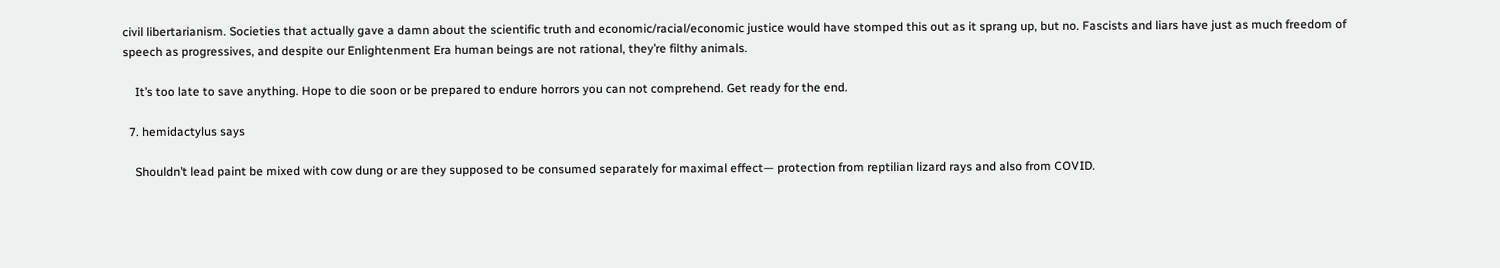civil libertarianism. Societies that actually gave a damn about the scientific truth and economic/racial/economic justice would have stomped this out as it sprang up, but no. Fascists and liars have just as much freedom of speech as progressives, and despite our Enlightenment Era human beings are not rational, they’re filthy animals.

    It’s too late to save anything. Hope to die soon or be prepared to endure horrors you can not comprehend. Get ready for the end.

  7. hemidactylus says

    Shouldn’t lead paint be mixed with cow dung or are they supposed to be consumed separately for maximal effect— protection from reptilian lizard rays and also from COVID.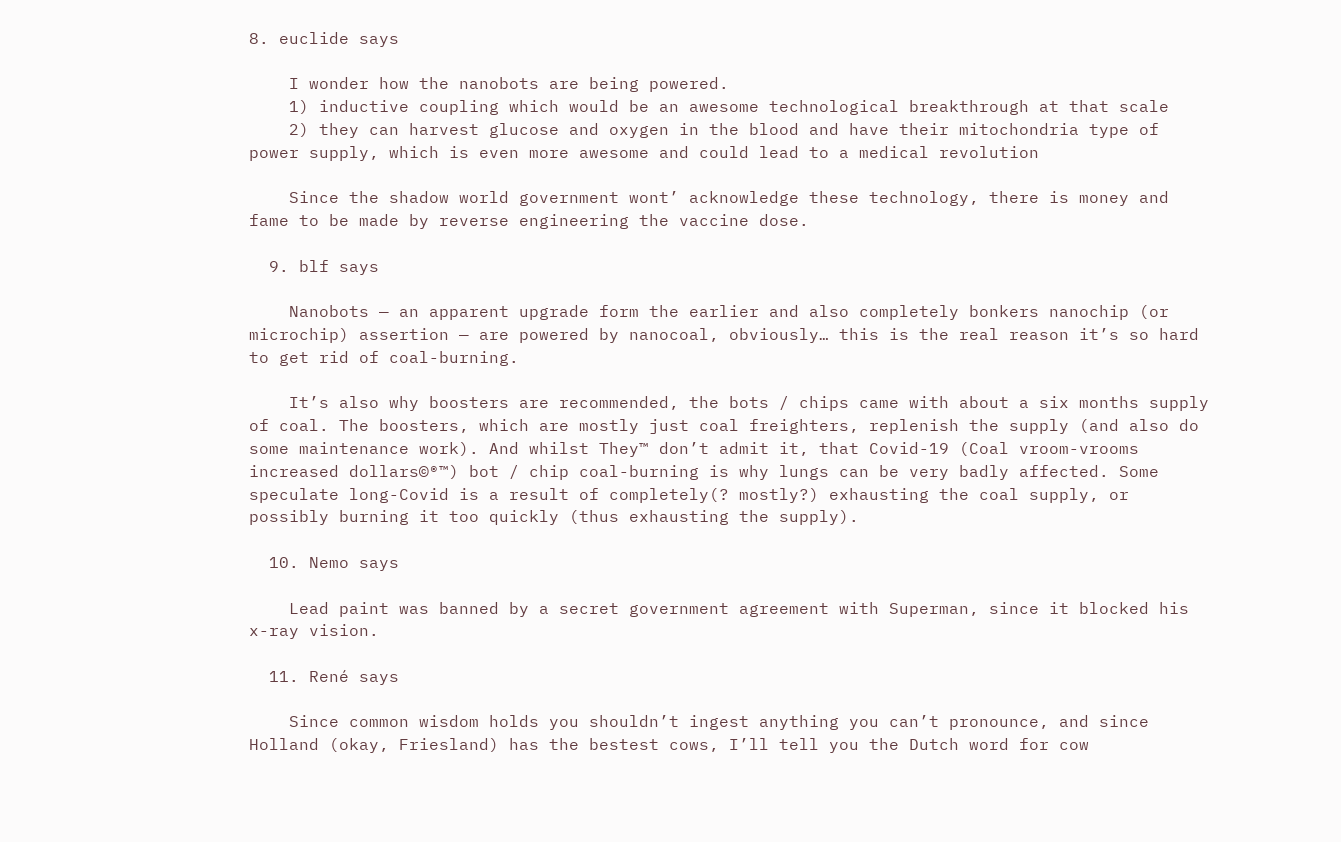8. euclide says

    I wonder how the nanobots are being powered.
    1) inductive coupling which would be an awesome technological breakthrough at that scale
    2) they can harvest glucose and oxygen in the blood and have their mitochondria type of power supply, which is even more awesome and could lead to a medical revolution

    Since the shadow world government wont’ acknowledge these technology, there is money and fame to be made by reverse engineering the vaccine dose.

  9. blf says

    Nanobots — an apparent upgrade form the earlier and also completely bonkers nanochip (or microchip) assertion — are powered by nanocoal, obviously… this is the real reason it’s so hard to get rid of coal-burning.

    It’s also why boosters are recommended, the bots / chips came with about a six months supply of coal. The boosters, which are mostly just coal freighters, replenish the supply (and also do some maintenance work). And whilst They™ don’t admit it, that Covid-19 (Coal vroom-vrooms increased dollars©®™) bot / chip coal-burning is why lungs can be very badly affected. Some speculate long-Covid is a result of completely(? mostly?) exhausting the coal supply, or possibly burning it too quickly (thus exhausting the supply).

  10. Nemo says

    Lead paint was banned by a secret government agreement with Superman, since it blocked his x-ray vision.

  11. René says

    Since common wisdom holds you shouldn’t ingest anything you can’t pronounce, and since Holland (okay, Friesland) has the bestest cows, I’ll tell you the Dutch word for cow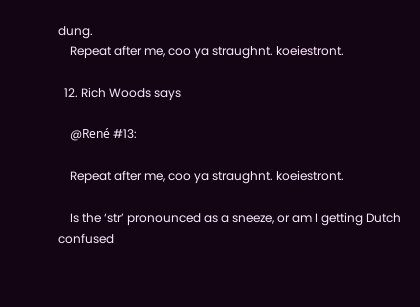dung.
    Repeat after me, coo ya straughnt. koeiestront.

  12. Rich Woods says

    @René #13:

    Repeat after me, coo ya straughnt. koeiestront.

    Is the ‘str’ pronounced as a sneeze, or am I getting Dutch confused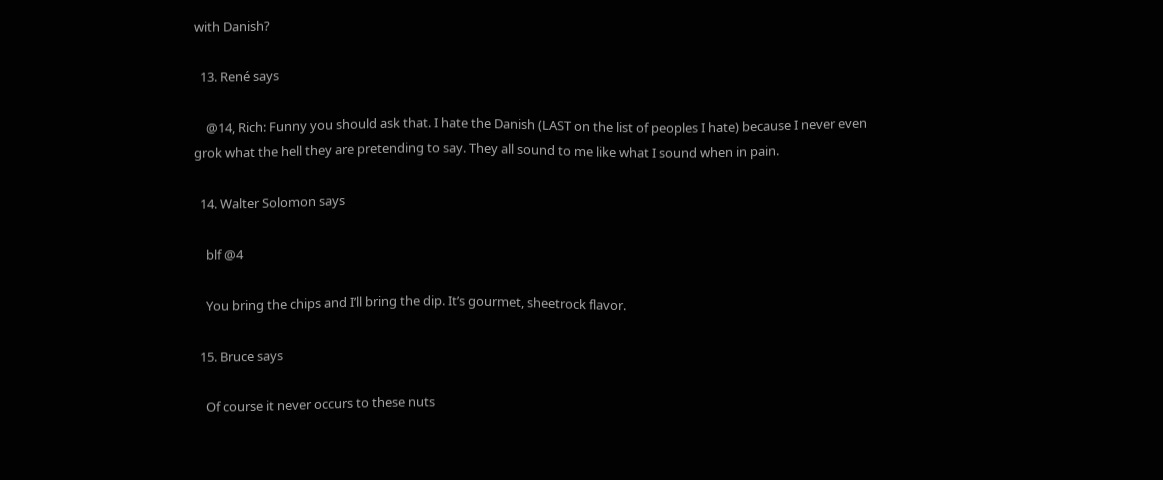with Danish?

  13. René says

    @14, Rich: Funny you should ask that. I hate the Danish (LAST on the list of peoples I hate) because I never even grok what the hell they are pretending to say. They all sound to me like what I sound when in pain.

  14. Walter Solomon says

    blf @4

    You bring the chips and I’ll bring the dip. It’s gourmet, sheetrock flavor.

  15. Bruce says

    Of course it never occurs to these nuts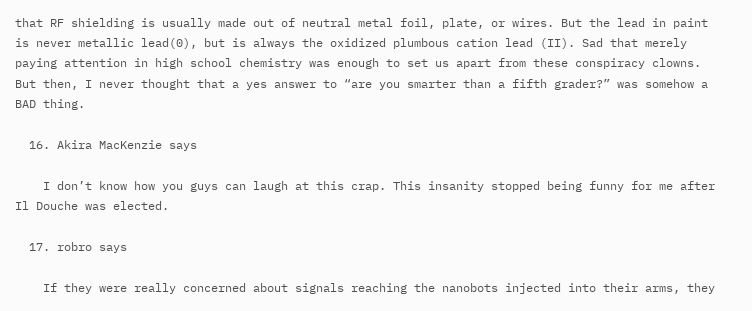that RF shielding is usually made out of neutral metal foil, plate, or wires. But the lead in paint is never metallic lead(0), but is always the oxidized plumbous cation lead (II). Sad that merely paying attention in high school chemistry was enough to set us apart from these conspiracy clowns. But then, I never thought that a yes answer to “are you smarter than a fifth grader?” was somehow a BAD thing.

  16. Akira MacKenzie says

    I don’t know how you guys can laugh at this crap. This insanity stopped being funny for me after Il Douche was elected.

  17. robro says

    If they were really concerned about signals reaching the nanobots injected into their arms, they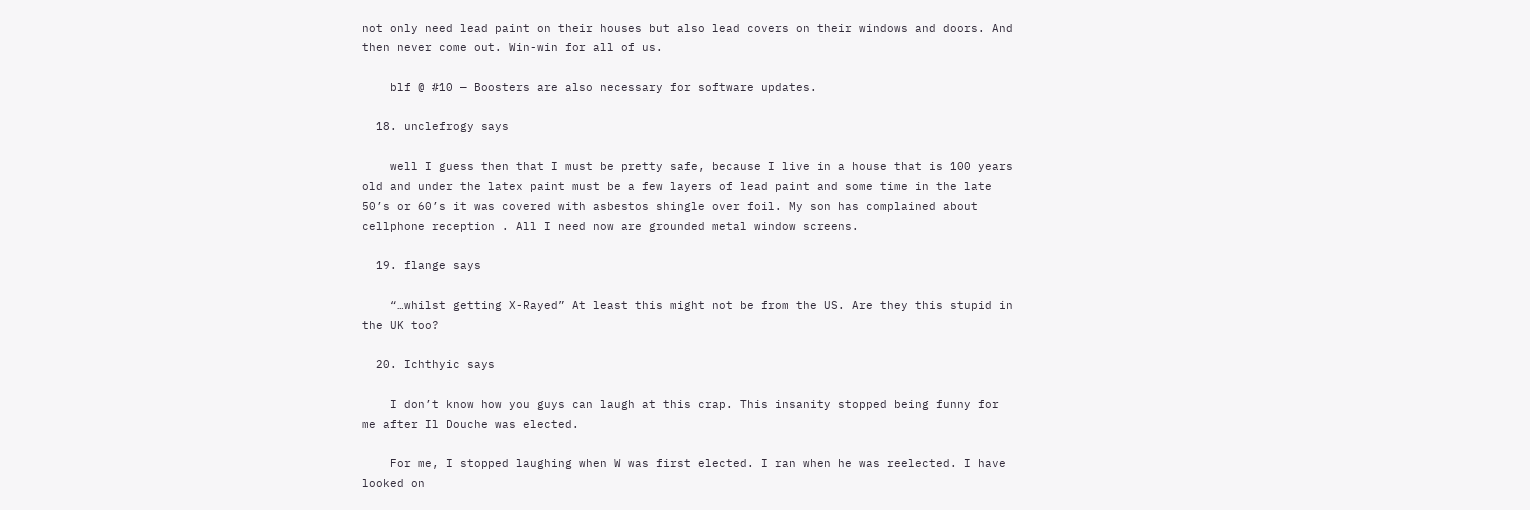not only need lead paint on their houses but also lead covers on their windows and doors. And then never come out. Win-win for all of us.

    blf @ #10 — Boosters are also necessary for software updates.

  18. unclefrogy says

    well I guess then that I must be pretty safe, because I live in a house that is 100 years old and under the latex paint must be a few layers of lead paint and some time in the late 50’s or 60’s it was covered with asbestos shingle over foil. My son has complained about cellphone reception . All I need now are grounded metal window screens.

  19. flange says

    “…whilst getting X-Rayed” At least this might not be from the US. Are they this stupid in the UK too?

  20. Ichthyic says

    I don’t know how you guys can laugh at this crap. This insanity stopped being funny for me after Il Douche was elected.

    For me, I stopped laughing when W was first elected. I ran when he was reelected. I have looked on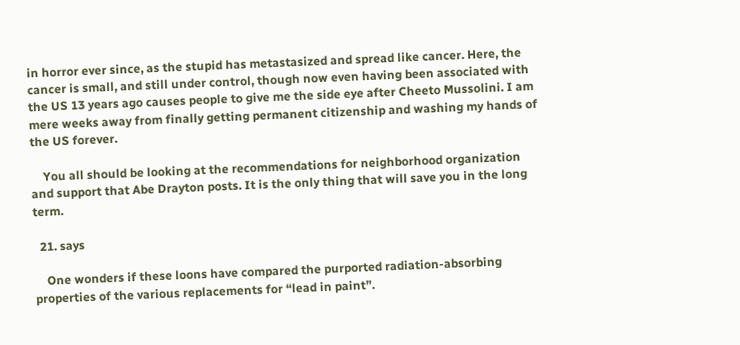in horror ever since, as the stupid has metastasized and spread like cancer. Here, the cancer is small, and still under control, though now even having been associated with the US 13 years ago causes people to give me the side eye after Cheeto Mussolini. I am mere weeks away from finally getting permanent citizenship and washing my hands of the US forever.

    You all should be looking at the recommendations for neighborhood organization and support that Abe Drayton posts. It is the only thing that will save you in the long term.

  21. says

    One wonders if these loons have compared the purported radiation-absorbing properties of the various replacements for “lead in paint”.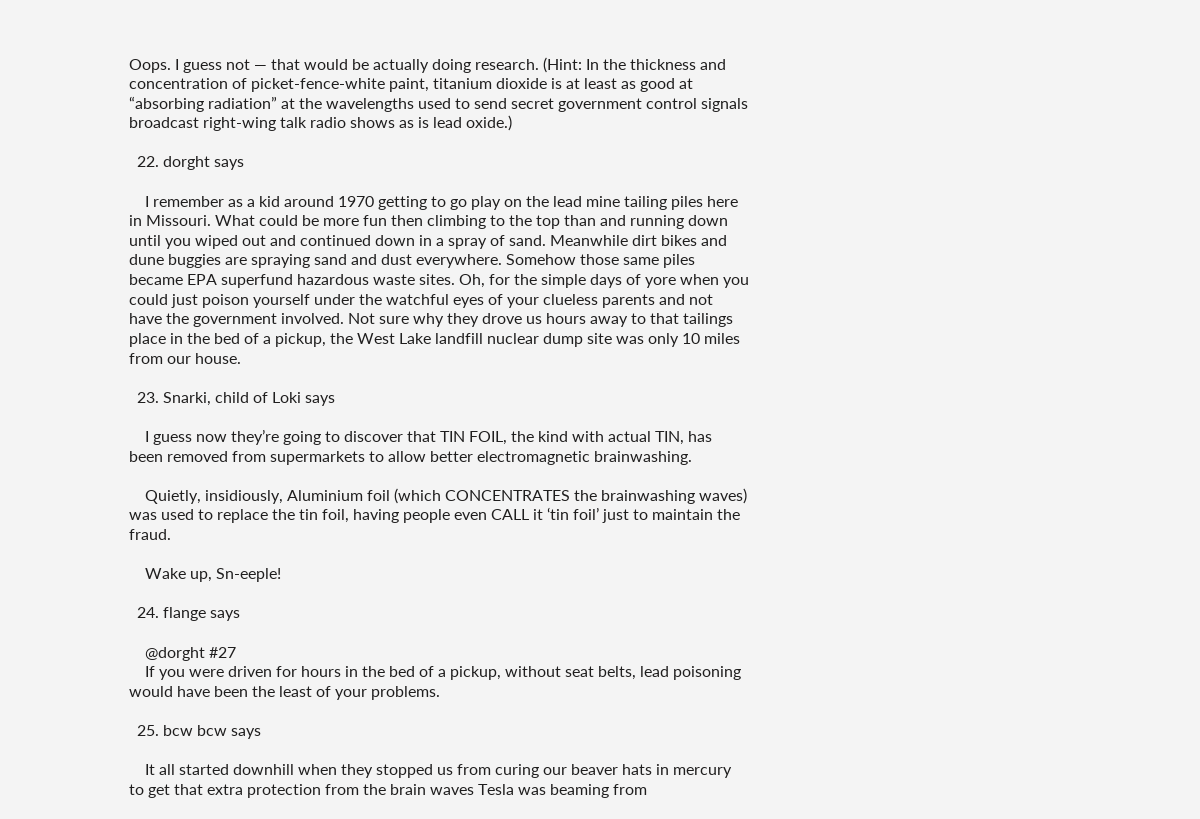Oops. I guess not — that would be actually doing research. (Hint: In the thickness and concentration of picket-fence-white paint, titanium dioxide is at least as good at “absorbing radiation” at the wavelengths used to send secret government control signals broadcast right-wing talk radio shows as is lead oxide.)

  22. dorght says

    I remember as a kid around 1970 getting to go play on the lead mine tailing piles here in Missouri. What could be more fun then climbing to the top than and running down until you wiped out and continued down in a spray of sand. Meanwhile dirt bikes and dune buggies are spraying sand and dust everywhere. Somehow those same piles became EPA superfund hazardous waste sites. Oh, for the simple days of yore when you could just poison yourself under the watchful eyes of your clueless parents and not have the government involved. Not sure why they drove us hours away to that tailings place in the bed of a pickup, the West Lake landfill nuclear dump site was only 10 miles from our house.

  23. Snarki, child of Loki says

    I guess now they’re going to discover that TIN FOIL, the kind with actual TIN, has been removed from supermarkets to allow better electromagnetic brainwashing.

    Quietly, insidiously, Aluminium foil (which CONCENTRATES the brainwashing waves) was used to replace the tin foil, having people even CALL it ‘tin foil’ just to maintain the fraud.

    Wake up, Sn-eeple!

  24. flange says

    @dorght #27
    If you were driven for hours in the bed of a pickup, without seat belts, lead poisoning would have been the least of your problems.

  25. bcw bcw says

    It all started downhill when they stopped us from curing our beaver hats in mercury to get that extra protection from the brain waves Tesla was beaming from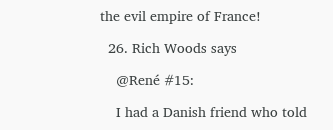the evil empire of France!

  26. Rich Woods says

    @René #15:

    I had a Danish friend who told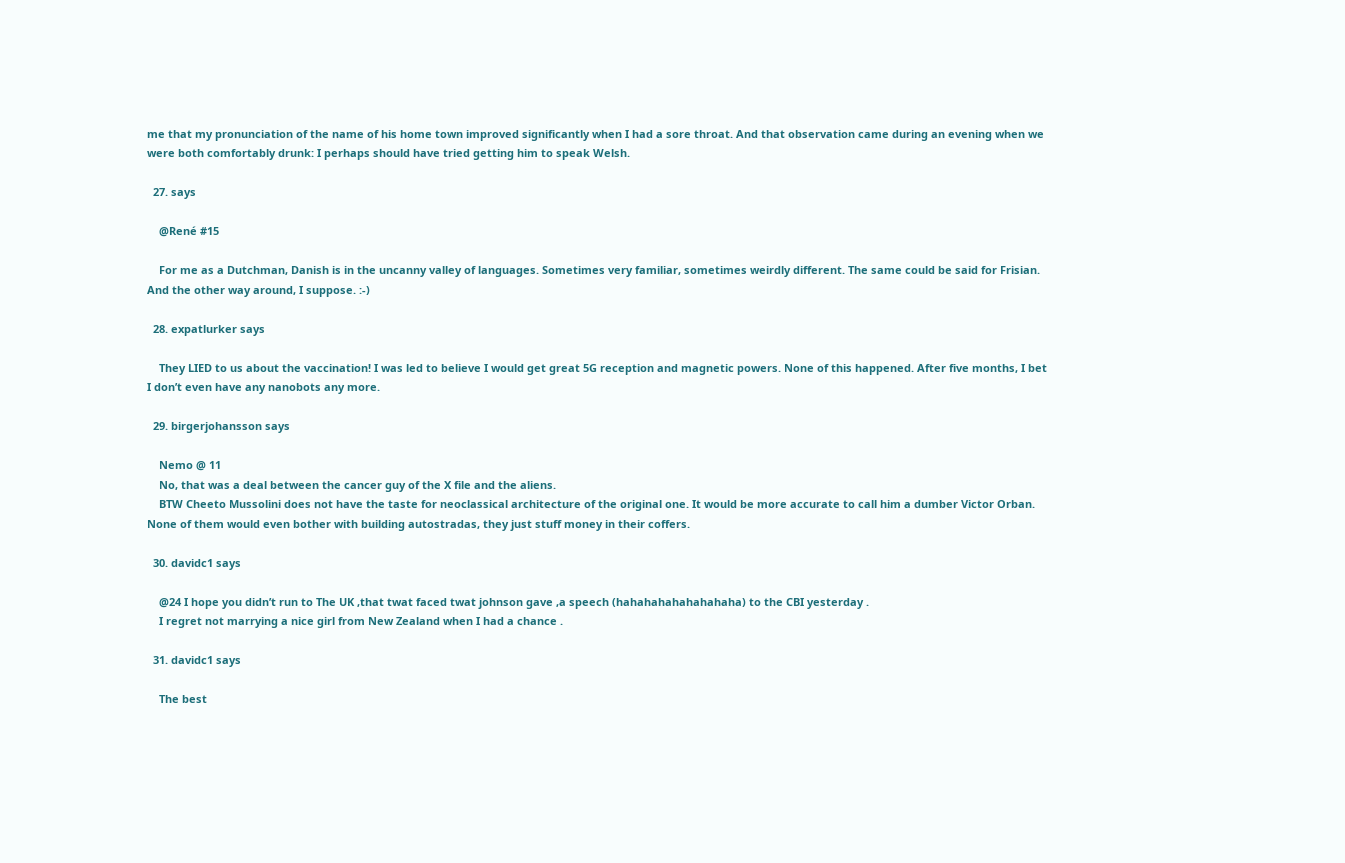me that my pronunciation of the name of his home town improved significantly when I had a sore throat. And that observation came during an evening when we were both comfortably drunk: I perhaps should have tried getting him to speak Welsh.

  27. says

    @René #15

    For me as a Dutchman, Danish is in the uncanny valley of languages. Sometimes very familiar, sometimes weirdly different. The same could be said for Frisian. And the other way around, I suppose. :-)

  28. expatlurker says

    They LIED to us about the vaccination! I was led to believe I would get great 5G reception and magnetic powers. None of this happened. After five months, I bet I don’t even have any nanobots any more.

  29. birgerjohansson says

    Nemo @ 11
    No, that was a deal between the cancer guy of the X file and the aliens.
    BTW Cheeto Mussolini does not have the taste for neoclassical architecture of the original one. It would be more accurate to call him a dumber Victor Orban. None of them would even bother with building autostradas, they just stuff money in their coffers.

  30. davidc1 says

    @24 I hope you didn’t run to The UK ,that twat faced twat johnson gave ,a speech (hahahahahahahahaha) to the CBI yesterday .
    I regret not marrying a nice girl from New Zealand when I had a chance .

  31. davidc1 says

    The best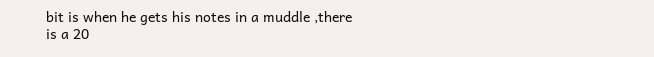bit is when he gets his notes in a muddle ,there is a 20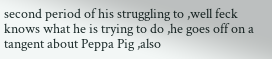second period of his struggling to ,well feck knows what he is trying to do ,he goes off on a tangent about Peppa Pig ,also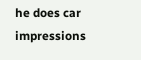he does car impressions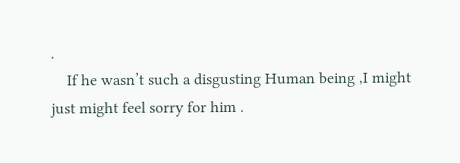.
    If he wasn’t such a disgusting Human being ,I might just might feel sorry for him .